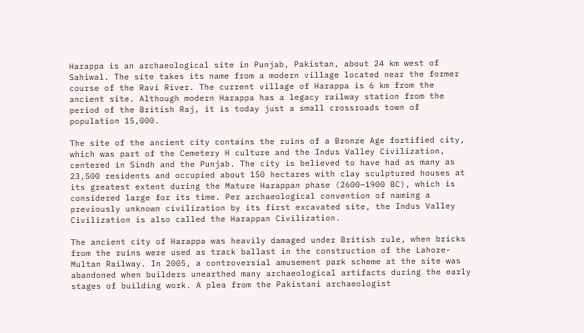Harappa is an archaeological site in Punjab, Pakistan, about 24 km west of Sahiwal. The site takes its name from a modern village located near the former course of the Ravi River. The current village of Harappa is 6 km from the ancient site. Although modern Harappa has a legacy railway station from the period of the British Raj, it is today just a small crossroads town of population 15,000.

The site of the ancient city contains the ruins of a Bronze Age fortified city, which was part of the Cemetery H culture and the Indus Valley Civilization, centered in Sindh and the Punjab. The city is believed to have had as many as 23,500 residents and occupied about 150 hectares with clay sculptured houses at its greatest extent during the Mature Harappan phase (2600–1900 BC), which is considered large for its time. Per archaeological convention of naming a previously unknown civilization by its first excavated site, the Indus Valley Civilization is also called the Harappan Civilization.

The ancient city of Harappa was heavily damaged under British rule, when bricks from the ruins were used as track ballast in the construction of the Lahore-Multan Railway. In 2005, a controversial amusement park scheme at the site was abandoned when builders unearthed many archaeological artifacts during the early stages of building work. A plea from the Pakistani archaeologist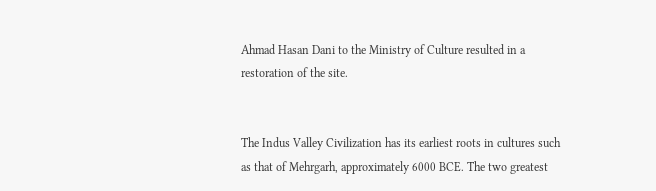Ahmad Hasan Dani to the Ministry of Culture resulted in a restoration of the site.


The Indus Valley Civilization has its earliest roots in cultures such as that of Mehrgarh, approximately 6000 BCE. The two greatest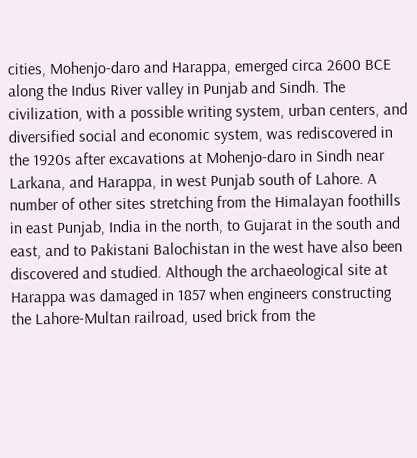cities, Mohenjo-daro and Harappa, emerged circa 2600 BCE along the Indus River valley in Punjab and Sindh. The civilization, with a possible writing system, urban centers, and diversified social and economic system, was rediscovered in the 1920s after excavations at Mohenjo-daro in Sindh near Larkana, and Harappa, in west Punjab south of Lahore. A number of other sites stretching from the Himalayan foothills in east Punjab, India in the north, to Gujarat in the south and east, and to Pakistani Balochistan in the west have also been discovered and studied. Although the archaeological site at Harappa was damaged in 1857 when engineers constructing the Lahore-Multan railroad, used brick from the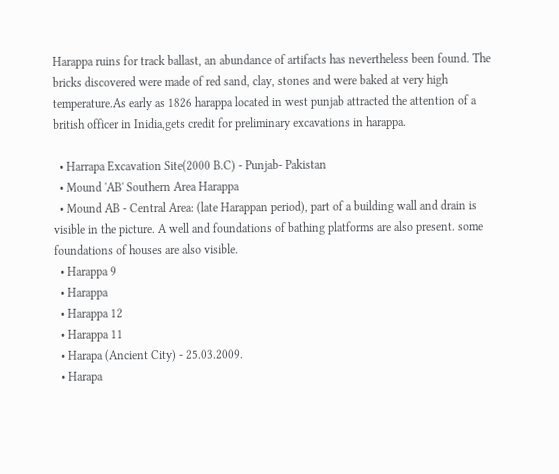Harappa ruins for track ballast, an abundance of artifacts has nevertheless been found. The bricks discovered were made of red sand, clay, stones and were baked at very high temperature.As early as 1826 harappa located in west punjab attracted the attention of a british officer in Inidia,gets credit for preliminary excavations in harappa.

  • Harrapa Excavation Site(2000 B.C) - Punjab- Pakistan
  • Mound 'AB' Southern Area Harappa
  • Mound AB - Central Area: (late Harappan period), part of a building wall and drain is visible in the picture. A well and foundations of bathing platforms are also present. some foundations of houses are also visible.
  • Harappa 9
  • Harappa
  • Harappa 12
  • Harappa 11
  • Harapa (Ancient City) - 25.03.2009.
  • Harapa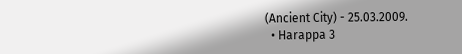(Ancient City) - 25.03.2009.
  • Harappa 3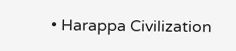• Harappa Civilization